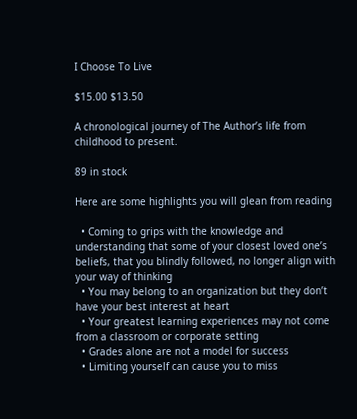I Choose To Live

$15.00 $13.50

A chronological journey of The Author’s life from childhood to present.

89 in stock

Here are some highlights you will glean from reading

  • Coming to grips with the knowledge and understanding that some of your closest loved one’s beliefs, that you blindly followed, no longer align with your way of thinking
  • You may belong to an organization but they don’t have your best interest at heart
  • Your greatest learning experiences may not come from a classroom or corporate setting
  • Grades alone are not a model for success
  • Limiting yourself can cause you to miss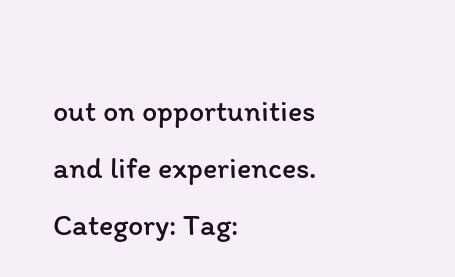out on opportunities and life experiences.
Category: Tag: